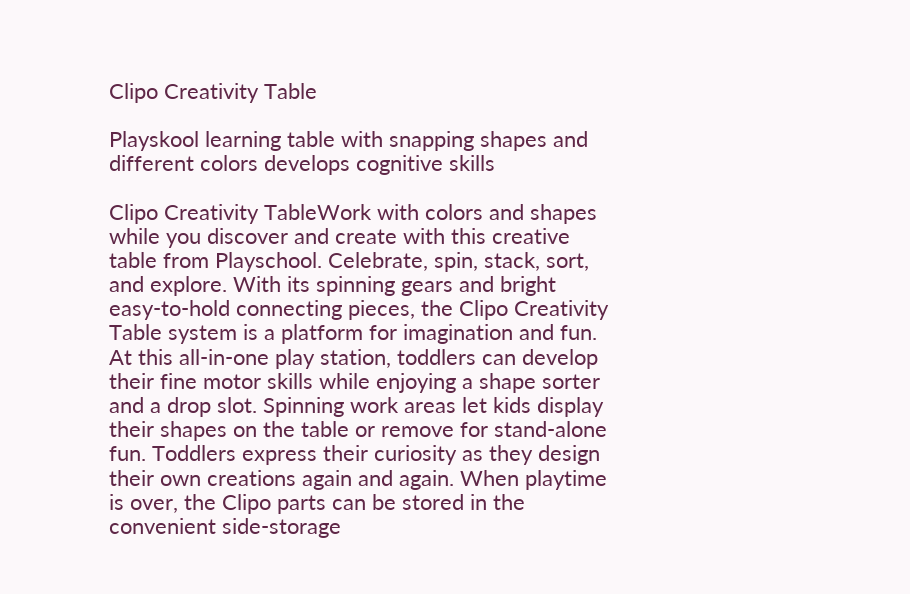Clipo Creativity Table

Playskool learning table with snapping shapes and different colors develops cognitive skills

Clipo Creativity TableWork with colors and shapes while you discover and create with this creative table from Playschool. Celebrate, spin, stack, sort, and explore. With its spinning gears and bright easy-to-hold connecting pieces, the Clipo Creativity Table system is a platform for imagination and fun. At this all-in-one play station, toddlers can develop their fine motor skills while enjoying a shape sorter and a drop slot. Spinning work areas let kids display their shapes on the table or remove for stand-alone fun. Toddlers express their curiosity as they design their own creations again and again. When playtime is over, the Clipo parts can be stored in the convenient side-storage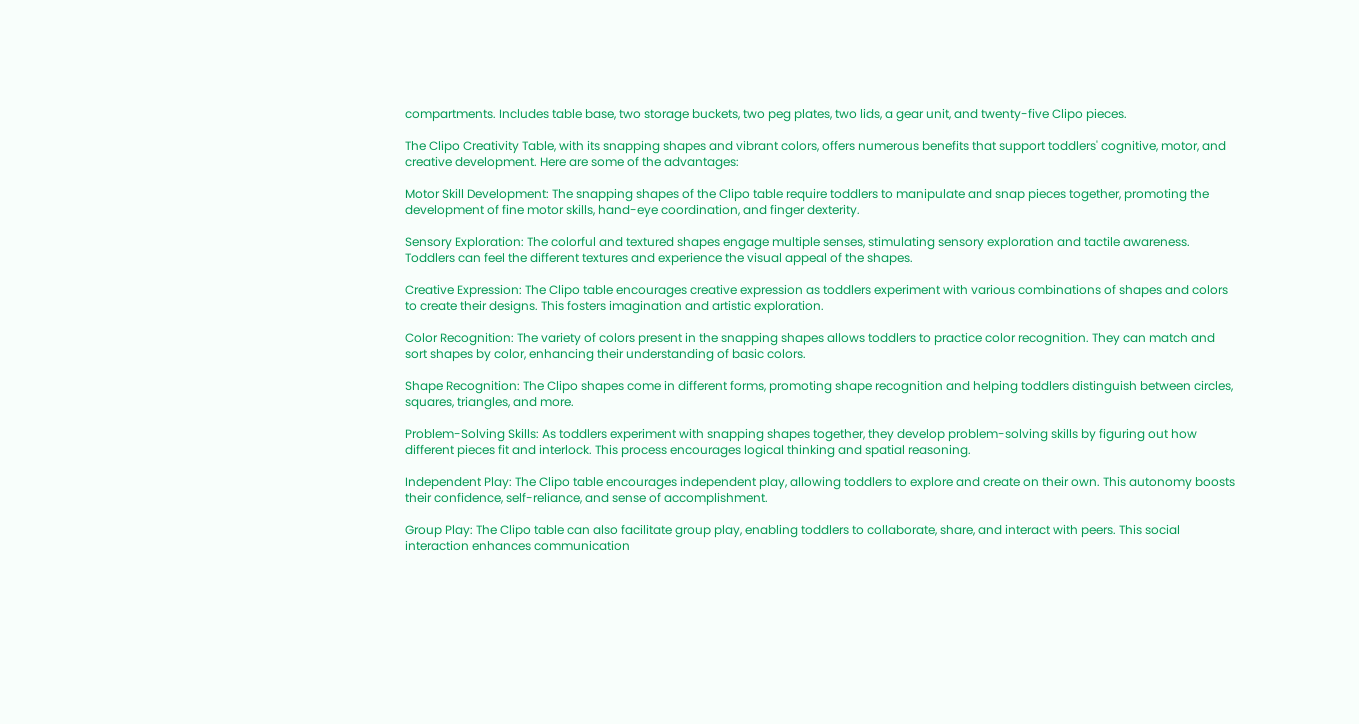compartments. Includes table base, two storage buckets, two peg plates, two lids, a gear unit, and twenty-five Clipo pieces.

The Clipo Creativity Table, with its snapping shapes and vibrant colors, offers numerous benefits that support toddlers' cognitive, motor, and creative development. Here are some of the advantages:

Motor Skill Development: The snapping shapes of the Clipo table require toddlers to manipulate and snap pieces together, promoting the development of fine motor skills, hand-eye coordination, and finger dexterity.

Sensory Exploration: The colorful and textured shapes engage multiple senses, stimulating sensory exploration and tactile awareness. Toddlers can feel the different textures and experience the visual appeal of the shapes.

Creative Expression: The Clipo table encourages creative expression as toddlers experiment with various combinations of shapes and colors to create their designs. This fosters imagination and artistic exploration.

Color Recognition: The variety of colors present in the snapping shapes allows toddlers to practice color recognition. They can match and sort shapes by color, enhancing their understanding of basic colors.

Shape Recognition: The Clipo shapes come in different forms, promoting shape recognition and helping toddlers distinguish between circles, squares, triangles, and more.

Problem-Solving Skills: As toddlers experiment with snapping shapes together, they develop problem-solving skills by figuring out how different pieces fit and interlock. This process encourages logical thinking and spatial reasoning.

Independent Play: The Clipo table encourages independent play, allowing toddlers to explore and create on their own. This autonomy boosts their confidence, self-reliance, and sense of accomplishment.

Group Play: The Clipo table can also facilitate group play, enabling toddlers to collaborate, share, and interact with peers. This social interaction enhances communication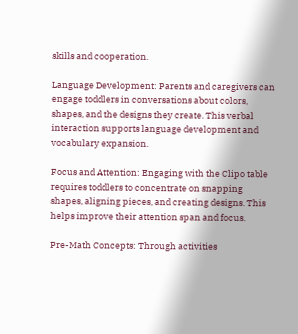skills and cooperation.

Language Development: Parents and caregivers can engage toddlers in conversations about colors, shapes, and the designs they create. This verbal interaction supports language development and vocabulary expansion.

Focus and Attention: Engaging with the Clipo table requires toddlers to concentrate on snapping shapes, aligning pieces, and creating designs. This helps improve their attention span and focus.

Pre-Math Concepts: Through activities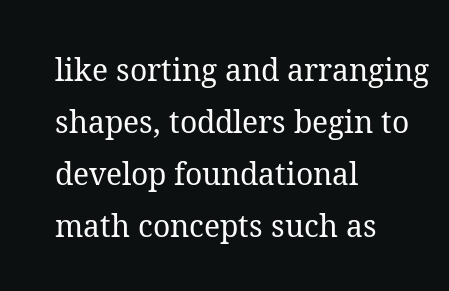like sorting and arranging shapes, toddlers begin to develop foundational math concepts such as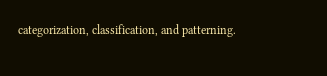categorization, classification, and patterning.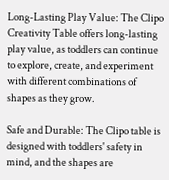Long-Lasting Play Value: The Clipo Creativity Table offers long-lasting play value, as toddlers can continue to explore, create, and experiment with different combinations of shapes as they grow.

Safe and Durable: The Clipo table is designed with toddlers' safety in mind, and the shapes are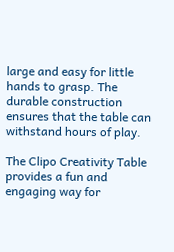large and easy for little hands to grasp. The durable construction ensures that the table can withstand hours of play.

The Clipo Creativity Table provides a fun and engaging way for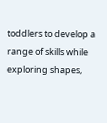toddlers to develop a range of skills while exploring shapes,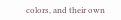colors, and their own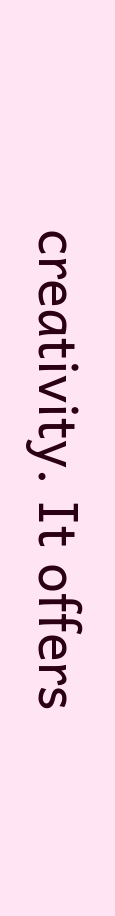creativity. It offers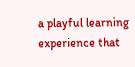a playful learning experience that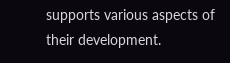supports various aspects of their development.